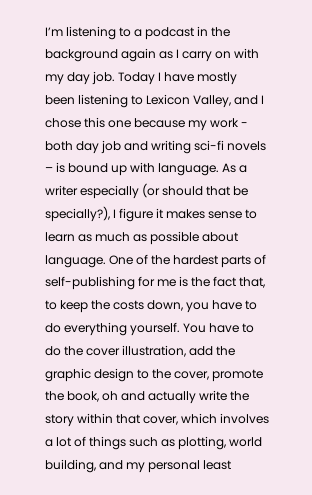I’m listening to a podcast in the background again as I carry on with my day job. Today I have mostly been listening to Lexicon Valley, and I chose this one because my work - both day job and writing sci-fi novels – is bound up with language. As a writer especially (or should that be specially?), I figure it makes sense to learn as much as possible about language. One of the hardest parts of self-publishing for me is the fact that, to keep the costs down, you have to do everything yourself. You have to do the cover illustration, add the graphic design to the cover, promote the book, oh and actually write the story within that cover, which involves a lot of things such as plotting, world building, and my personal least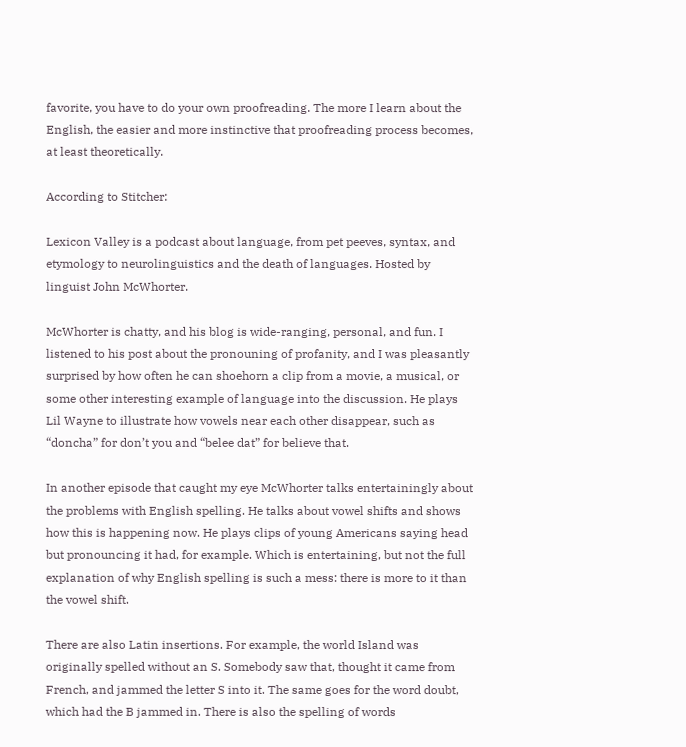favorite, you have to do your own proofreading. The more I learn about the English, the easier and more instinctive that proofreading process becomes, at least theoretically.

According to Stitcher:

Lexicon Valley is a podcast about language, from pet peeves, syntax, and etymology to neurolinguistics and the death of languages. Hosted by linguist John McWhorter.

McWhorter is chatty, and his blog is wide-ranging, personal, and fun. I listened to his post about the pronouning of profanity, and I was pleasantly surprised by how often he can shoehorn a clip from a movie, a musical, or some other interesting example of language into the discussion. He plays Lil Wayne to illustrate how vowels near each other disappear, such as “doncha” for don’t you and “belee dat” for believe that.

In another episode that caught my eye McWhorter talks entertainingly about the problems with English spelling. He talks about vowel shifts and shows how this is happening now. He plays clips of young Americans saying head but pronouncing it had, for example. Which is entertaining, but not the full explanation of why English spelling is such a mess: there is more to it than the vowel shift.

There are also Latin insertions. For example, the world Island was originally spelled without an S. Somebody saw that, thought it came from French, and jammed the letter S into it. The same goes for the word doubt, which had the B jammed in. There is also the spelling of words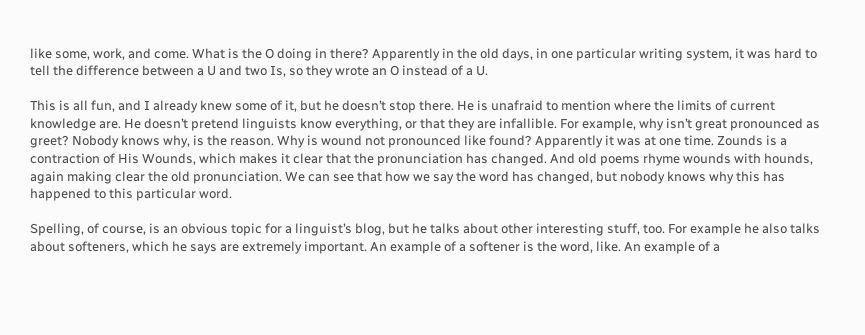like some, work, and come. What is the O doing in there? Apparently in the old days, in one particular writing system, it was hard to tell the difference between a U and two Is, so they wrote an O instead of a U.

This is all fun, and I already knew some of it, but he doesn’t stop there. He is unafraid to mention where the limits of current knowledge are. He doesn’t pretend linguists know everything, or that they are infallible. For example, why isn’t great pronounced as greet? Nobody knows why, is the reason. Why is wound not pronounced like found? Apparently it was at one time. Zounds is a contraction of His Wounds, which makes it clear that the pronunciation has changed. And old poems rhyme wounds with hounds, again making clear the old pronunciation. We can see that how we say the word has changed, but nobody knows why this has happened to this particular word.

Spelling, of course, is an obvious topic for a linguist’s blog, but he talks about other interesting stuff, too. For example he also talks about softeners, which he says are extremely important. An example of a softener is the word, like. An example of a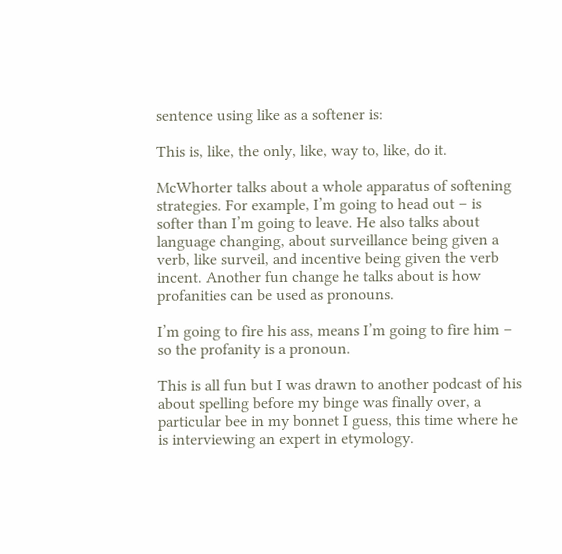sentence using like as a softener is:

This is, like, the only, like, way to, like, do it.

McWhorter talks about a whole apparatus of softening strategies. For example, I’m going to head out – is softer than I’m going to leave. He also talks about language changing, about surveillance being given a verb, like surveil, and incentive being given the verb incent. Another fun change he talks about is how profanities can be used as pronouns.

I’m going to fire his ass, means I’m going to fire him – so the profanity is a pronoun.

This is all fun but I was drawn to another podcast of his about spelling before my binge was finally over, a particular bee in my bonnet I guess, this time where he is interviewing an expert in etymology.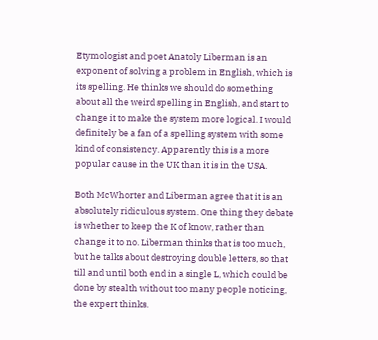Etymologist and poet Anatoly Liberman is an exponent of solving a problem in English, which is its spelling. He thinks we should do something about all the weird spelling in English, and start to change it to make the system more logical. I would definitely be a fan of a spelling system with some kind of consistency. Apparently this is a more popular cause in the UK than it is in the USA.

Both McWhorter and Liberman agree that it is an absolutely ridiculous system. One thing they debate is whether to keep the K of know, rather than change it to no. Liberman thinks that is too much, but he talks about destroying double letters, so that till and until both end in a single L, which could be done by stealth without too many people noticing, the expert thinks.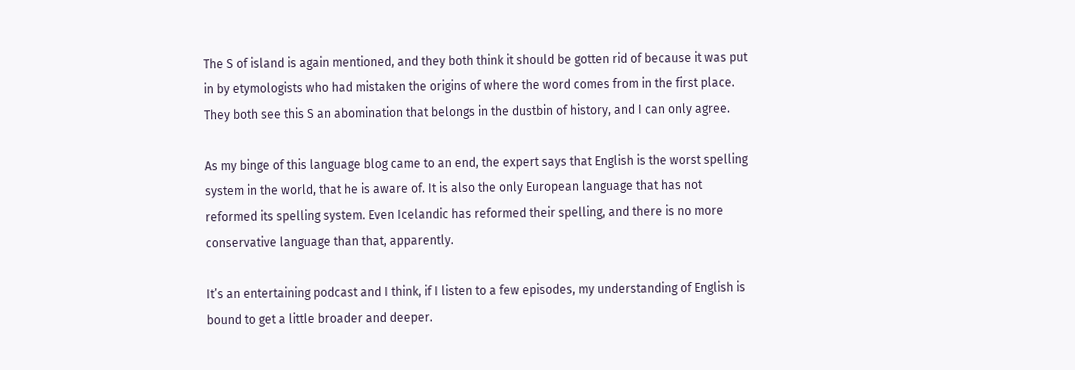The S of island is again mentioned, and they both think it should be gotten rid of because it was put in by etymologists who had mistaken the origins of where the word comes from in the first place. They both see this S an abomination that belongs in the dustbin of history, and I can only agree.

As my binge of this language blog came to an end, the expert says that English is the worst spelling system in the world, that he is aware of. It is also the only European language that has not reformed its spelling system. Even Icelandic has reformed their spelling, and there is no more conservative language than that, apparently.

It’s an entertaining podcast and I think, if I listen to a few episodes, my understanding of English is bound to get a little broader and deeper.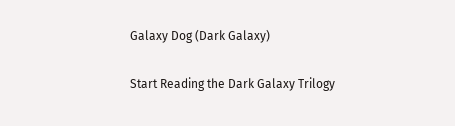Galaxy Dog (Dark Galaxy)

Start Reading the Dark Galaxy Trilogy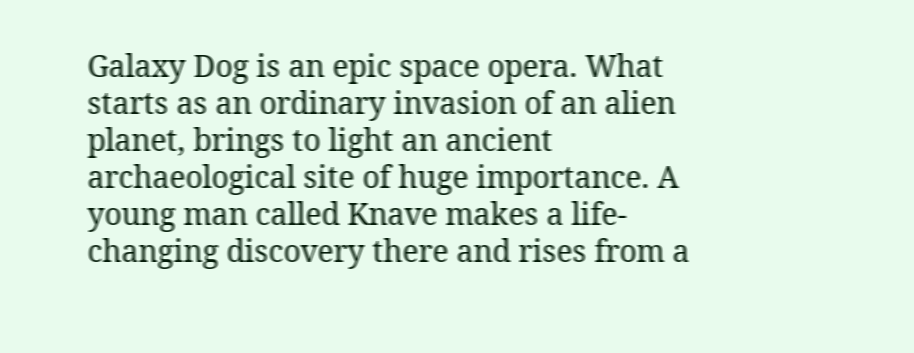Galaxy Dog is an epic space opera. What starts as an ordinary invasion of an alien planet, brings to light an ancient archaeological site of huge importance. A young man called Knave makes a life-changing discovery there and rises from a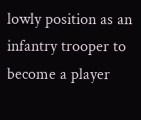lowly position as an infantry trooper to become a player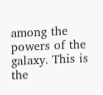among the powers of the galaxy. This is the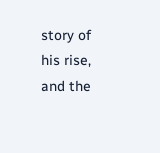story of his rise, and the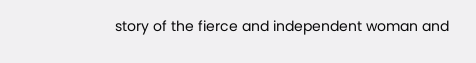story of the fierce and independent woman and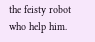the feisty robot who help him.